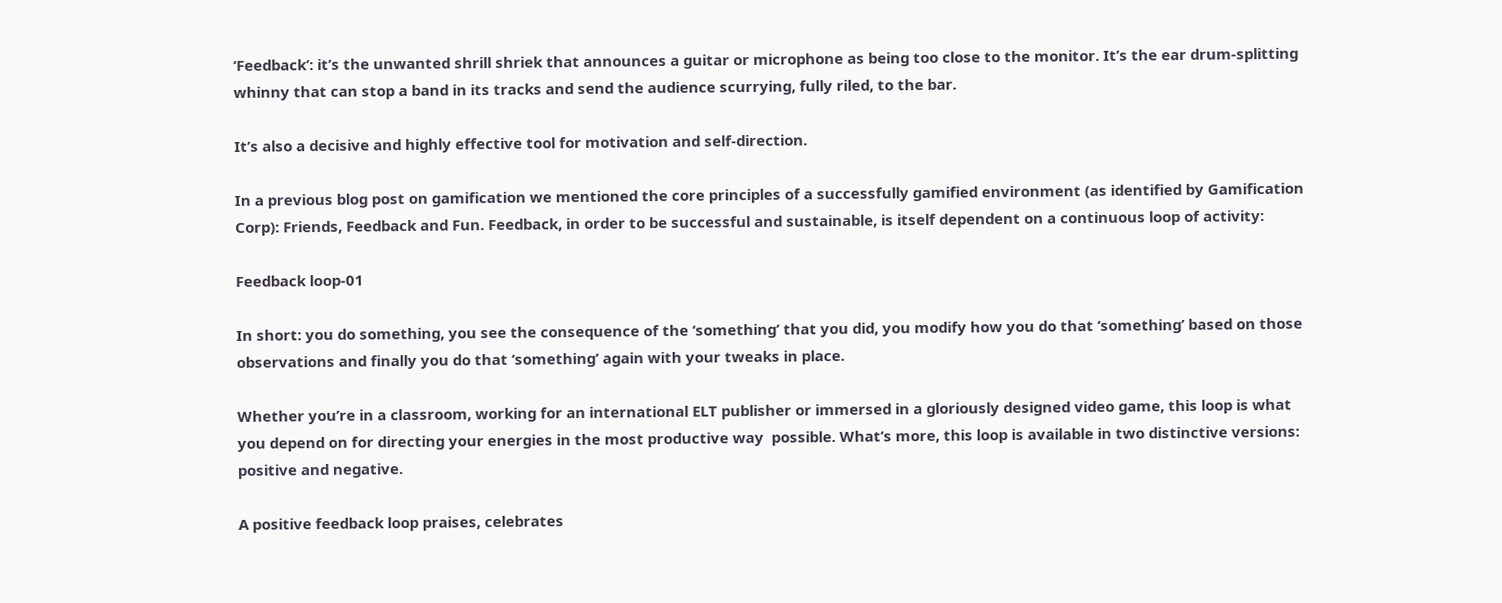‘Feedback’: it’s the unwanted shrill shriek that announces a guitar or microphone as being too close to the monitor. It’s the ear drum-splitting whinny that can stop a band in its tracks and send the audience scurrying, fully riled, to the bar.

It’s also a decisive and highly effective tool for motivation and self-direction.

In a previous blog post on gamification we mentioned the core principles of a successfully gamified environment (as identified by Gamification Corp): Friends, Feedback and Fun. Feedback, in order to be successful and sustainable, is itself dependent on a continuous loop of activity:

Feedback loop-01

In short: you do something, you see the consequence of the ‘something’ that you did, you modify how you do that ‘something’ based on those observations and finally you do that ‘something’ again with your tweaks in place.

Whether you’re in a classroom, working for an international ELT publisher or immersed in a gloriously designed video game, this loop is what you depend on for directing your energies in the most productive way  possible. What’s more, this loop is available in two distinctive versions: positive and negative.

A positive feedback loop praises, celebrates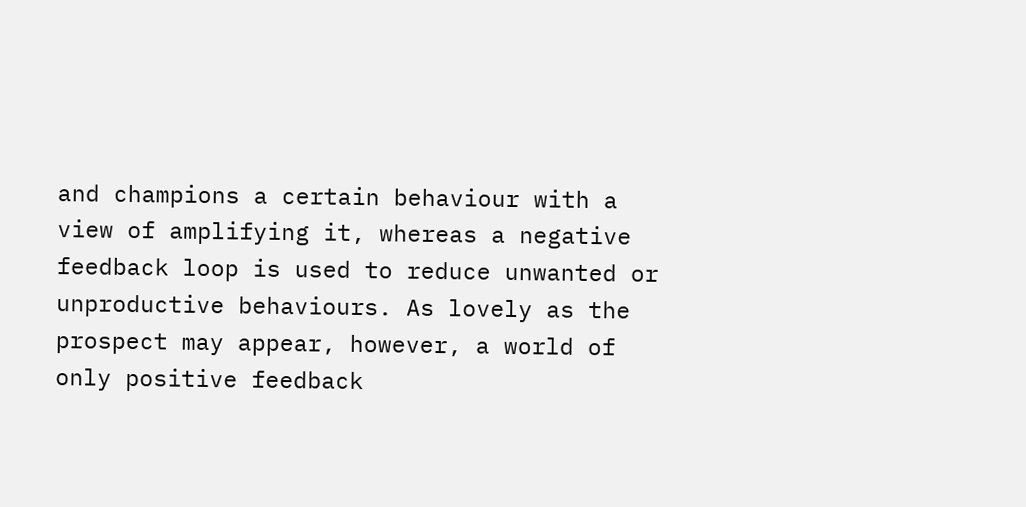and champions a certain behaviour with a view of amplifying it, whereas a negative feedback loop is used to reduce unwanted or unproductive behaviours. As lovely as the prospect may appear, however, a world of only positive feedback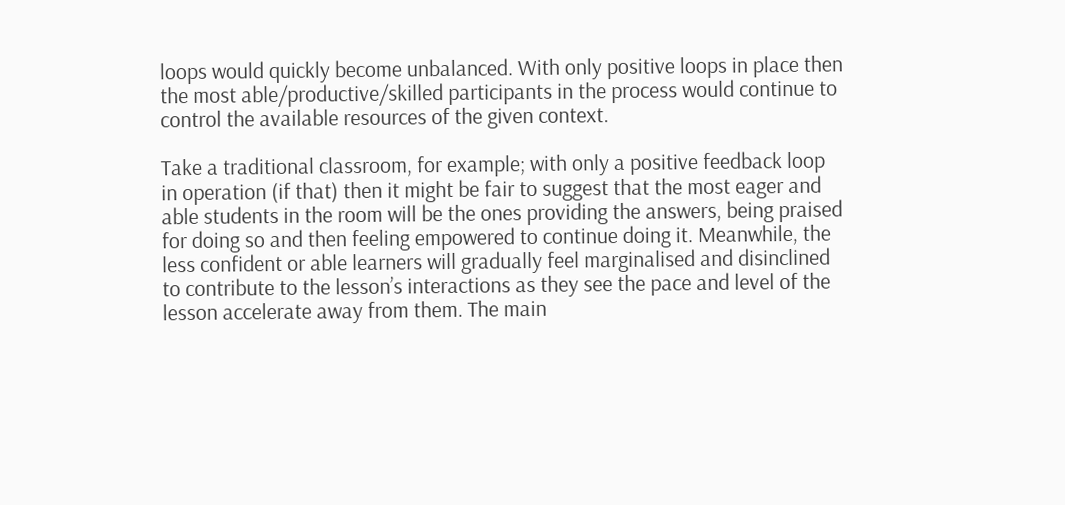loops would quickly become unbalanced. With only positive loops in place then the most able/productive/skilled participants in the process would continue to control the available resources of the given context.

Take a traditional classroom, for example; with only a positive feedback loop in operation (if that) then it might be fair to suggest that the most eager and able students in the room will be the ones providing the answers, being praised for doing so and then feeling empowered to continue doing it. Meanwhile, the less confident or able learners will gradually feel marginalised and disinclined to contribute to the lesson’s interactions as they see the pace and level of the lesson accelerate away from them. The main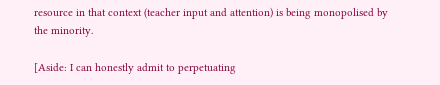resource in that context (teacher input and attention) is being monopolised by the minority.

[Aside: I can honestly admit to perpetuating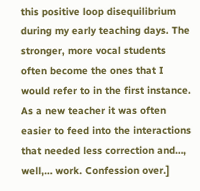this positive loop disequilibrium during my early teaching days. The stronger, more vocal students often become the ones that I would refer to in the first instance. As a new teacher it was often easier to feed into the interactions that needed less correction and…, well,… work. Confession over.]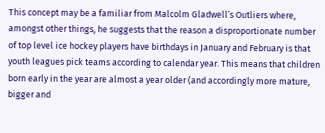This concept may be a familiar from Malcolm Gladwell’s Outliers where, amongst other things, he suggests that the reason a disproportionate number of top level ice hockey players have birthdays in January and February is that youth leagues pick teams according to calendar year. This means that children born early in the year are almost a year older (and accordingly more mature, bigger and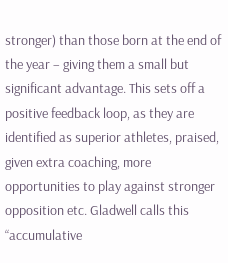stronger) than those born at the end of the year – giving them a small but significant advantage. This sets off a positive feedback loop, as they are identified as superior athletes, praised, given extra coaching, more opportunities to play against stronger opposition etc. Gladwell calls this “accumulative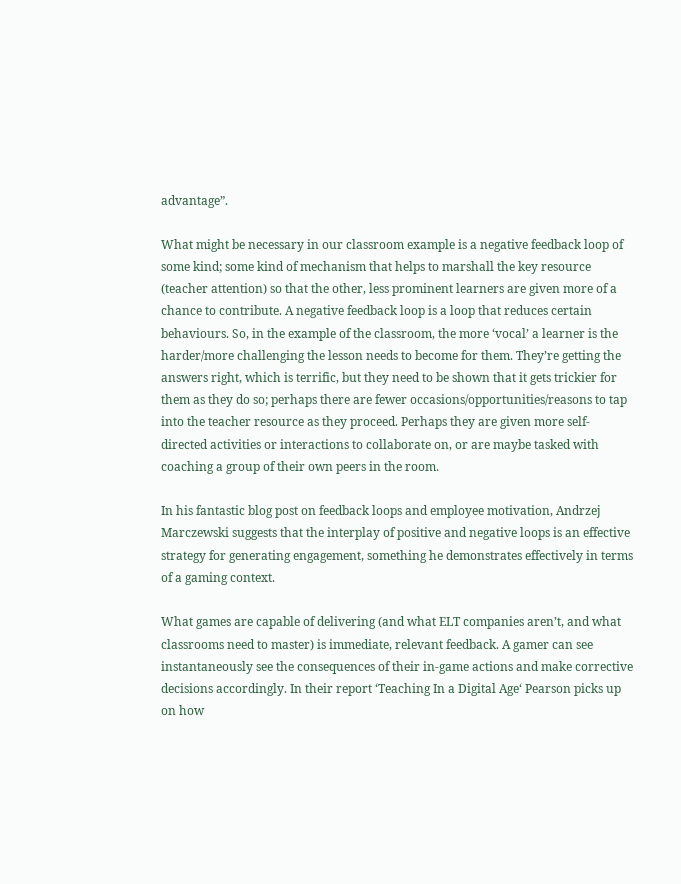advantage”.

What might be necessary in our classroom example is a negative feedback loop of some kind; some kind of mechanism that helps to marshall the key resource (teacher attention) so that the other, less prominent learners are given more of a chance to contribute. A negative feedback loop is a loop that reduces certain behaviours. So, in the example of the classroom, the more ‘vocal’ a learner is the harder/more challenging the lesson needs to become for them. They’re getting the answers right, which is terrific, but they need to be shown that it gets trickier for them as they do so; perhaps there are fewer occasions/opportunities/reasons to tap into the teacher resource as they proceed. Perhaps they are given more self-directed activities or interactions to collaborate on, or are maybe tasked with coaching a group of their own peers in the room.

In his fantastic blog post on feedback loops and employee motivation, Andrzej Marczewski suggests that the interplay of positive and negative loops is an effective strategy for generating engagement, something he demonstrates effectively in terms of a gaming context.

What games are capable of delivering (and what ELT companies aren’t, and what classrooms need to master) is immediate, relevant feedback. A gamer can see instantaneously see the consequences of their in-game actions and make corrective decisions accordingly. In their report ‘Teaching In a Digital Age‘ Pearson picks up on how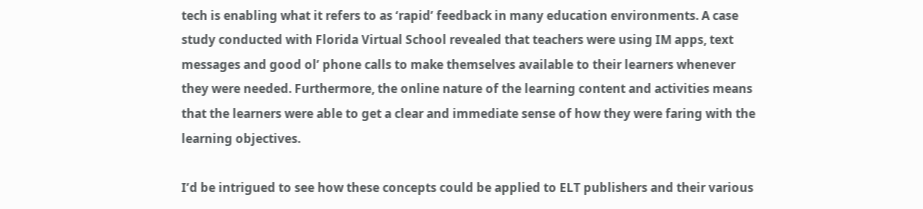tech is enabling what it refers to as ‘rapid’ feedback in many education environments. A case study conducted with Florida Virtual School revealed that teachers were using IM apps, text messages and good ol’ phone calls to make themselves available to their learners whenever they were needed. Furthermore, the online nature of the learning content and activities means that the learners were able to get a clear and immediate sense of how they were faring with the learning objectives.

I’d be intrigued to see how these concepts could be applied to ELT publishers and their various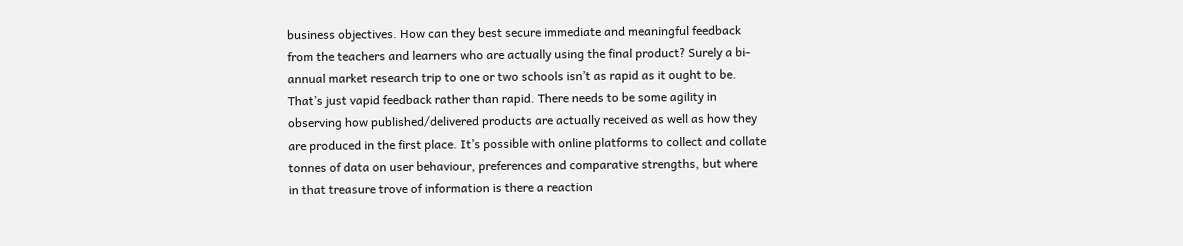business objectives. How can they best secure immediate and meaningful feedback from the teachers and learners who are actually using the final product? Surely a bi-annual market research trip to one or two schools isn’t as rapid as it ought to be. That’s just vapid feedback rather than rapid. There needs to be some agility in observing how published/delivered products are actually received as well as how they are produced in the first place. It’s possible with online platforms to collect and collate tonnes of data on user behaviour, preferences and comparative strengths, but where in that treasure trove of information is there a reaction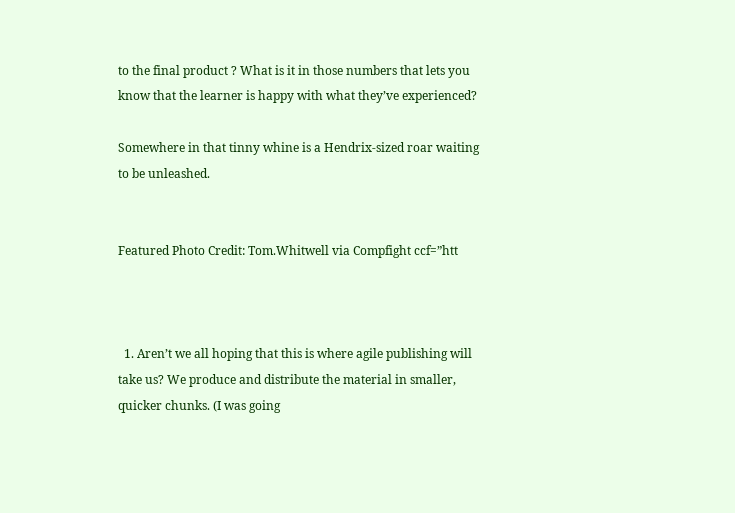to the final product ? What is it in those numbers that lets you know that the learner is happy with what they’ve experienced?

Somewhere in that tinny whine is a Hendrix-sized roar waiting to be unleashed.


Featured Photo Credit: Tom.Whitwell via Compfight ccf=”htt



  1. Aren’t we all hoping that this is where agile publishing will take us? We produce and distribute the material in smaller, quicker chunks. (I was going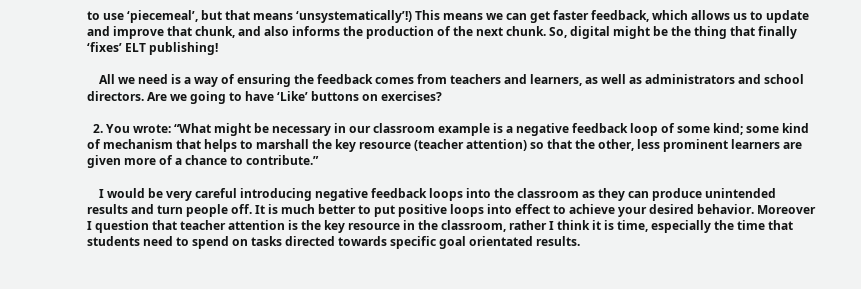to use ‘piecemeal’, but that means ‘unsystematically’!) This means we can get faster feedback, which allows us to update and improve that chunk, and also informs the production of the next chunk. So, digital might be the thing that finally ‘fixes’ ELT publishing!

    All we need is a way of ensuring the feedback comes from teachers and learners, as well as administrators and school directors. Are we going to have ‘Like’ buttons on exercises?

  2. You wrote: “What might be necessary in our classroom example is a negative feedback loop of some kind; some kind of mechanism that helps to marshall the key resource (teacher attention) so that the other, less prominent learners are given more of a chance to contribute.”

    I would be very careful introducing negative feedback loops into the classroom as they can produce unintended results and turn people off. It is much better to put positive loops into effect to achieve your desired behavior. Moreover I question that teacher attention is the key resource in the classroom, rather I think it is time, especially the time that students need to spend on tasks directed towards specific goal orientated results.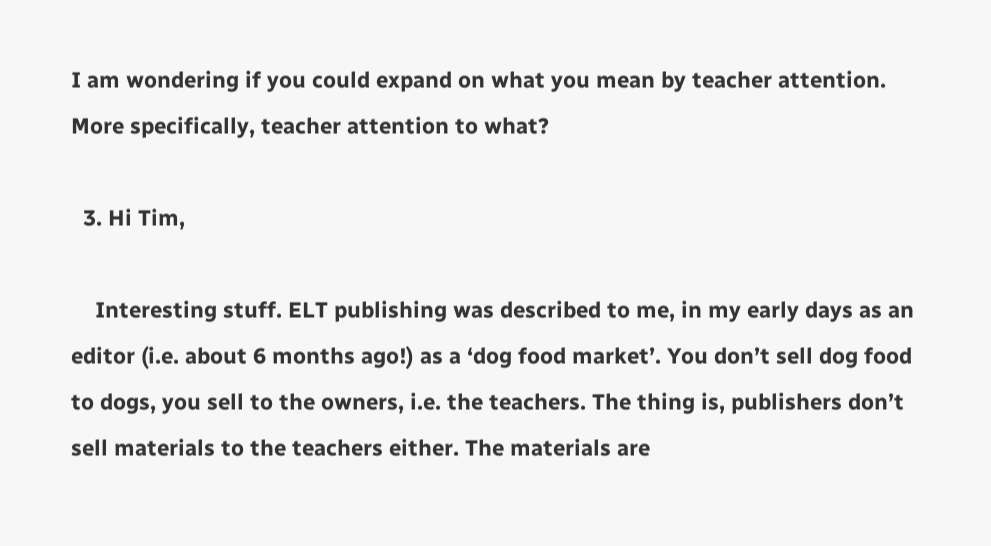I am wondering if you could expand on what you mean by teacher attention. More specifically, teacher attention to what?

  3. Hi Tim,

    Interesting stuff. ELT publishing was described to me, in my early days as an editor (i.e. about 6 months ago!) as a ‘dog food market’. You don’t sell dog food to dogs, you sell to the owners, i.e. the teachers. The thing is, publishers don’t sell materials to the teachers either. The materials are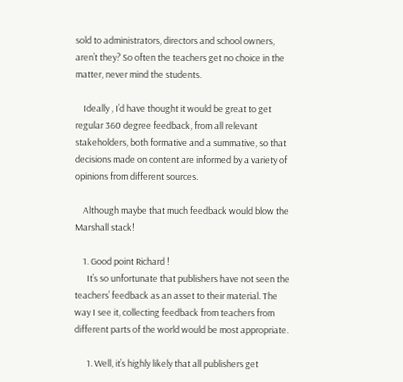sold to administrators, directors and school owners, aren’t they? So often the teachers get no choice in the matter, never mind the students.

    Ideally , I’d have thought it would be great to get regular 360 degree feedback, from all relevant stakeholders, both formative and a summative, so that decisions made on content are informed by a variety of opinions from different sources.

    Although maybe that much feedback would blow the Marshall stack!

    1. Good point Richard !
      It’s so unfortunate that publishers have not seen the teachers’ feedback as an asset to their material. The way I see it, collecting feedback from teachers from different parts of the world would be most appropriate.

      1. Well, it’s highly likely that all publishers get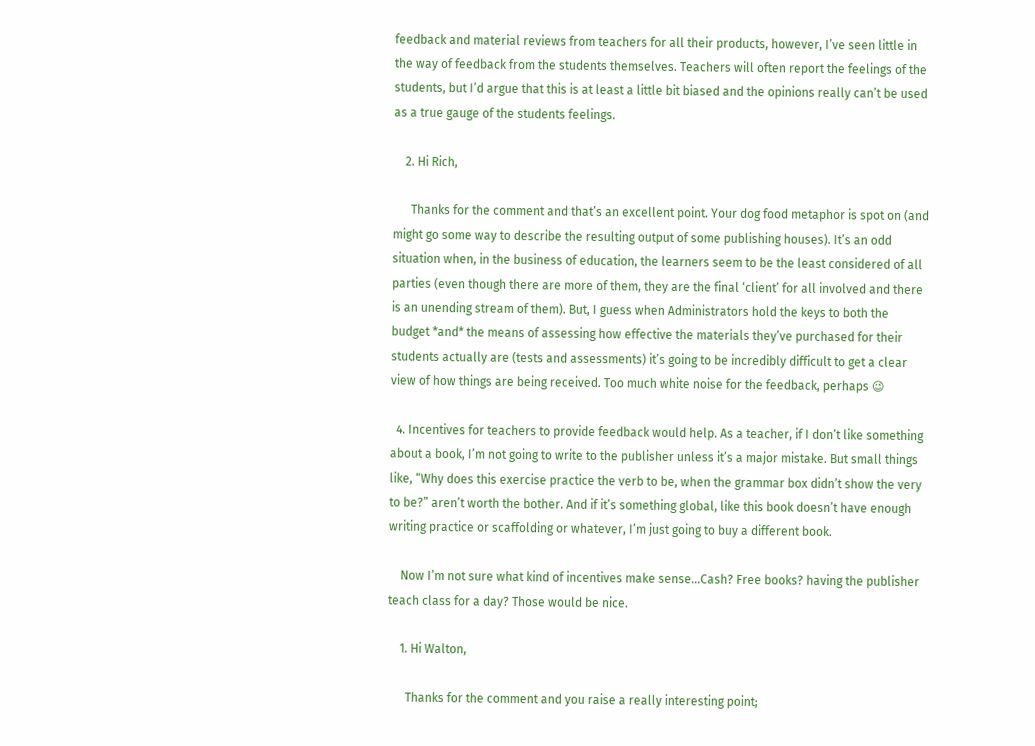feedback and material reviews from teachers for all their products, however, I’ve seen little in the way of feedback from the students themselves. Teachers will often report the feelings of the students, but I’d argue that this is at least a little bit biased and the opinions really can’t be used as a true gauge of the students feelings.

    2. Hi Rich,

      Thanks for the comment and that’s an excellent point. Your dog food metaphor is spot on (and might go some way to describe the resulting output of some publishing houses). It’s an odd situation when, in the business of education, the learners seem to be the least considered of all parties (even though there are more of them, they are the final ‘client’ for all involved and there is an unending stream of them). But, I guess when Administrators hold the keys to both the budget *and* the means of assessing how effective the materials they’ve purchased for their students actually are (tests and assessments) it’s going to be incredibly difficult to get a clear view of how things are being received. Too much white noise for the feedback, perhaps 😉

  4. Incentives for teachers to provide feedback would help. As a teacher, if I don’t like something about a book, I’m not going to write to the publisher unless it’s a major mistake. But small things like, “Why does this exercise practice the verb to be, when the grammar box didn’t show the very to be?” aren’t worth the bother. And if it’s something global, like this book doesn’t have enough writing practice or scaffolding or whatever, I’m just going to buy a different book.

    Now I’m not sure what kind of incentives make sense…Cash? Free books? having the publisher teach class for a day? Those would be nice.

    1. Hi Walton,

      Thanks for the comment and you raise a really interesting point;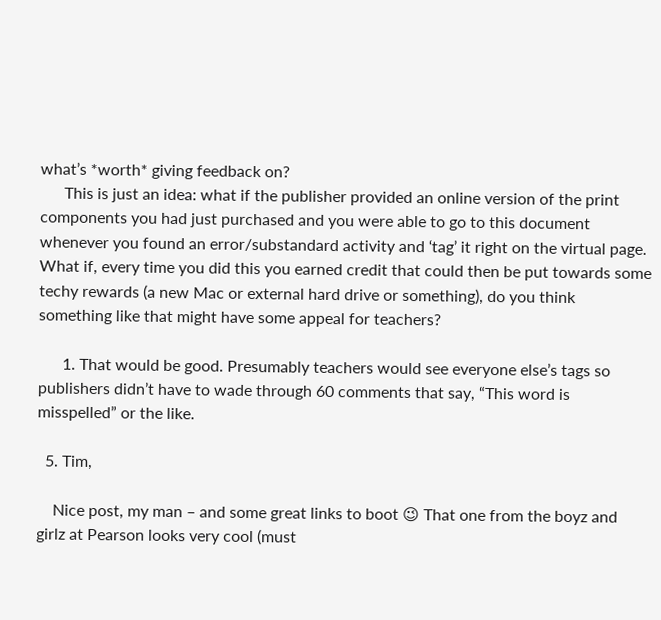what’s *worth* giving feedback on?
      This is just an idea: what if the publisher provided an online version of the print components you had just purchased and you were able to go to this document whenever you found an error/substandard activity and ‘tag’ it right on the virtual page. What if, every time you did this you earned credit that could then be put towards some techy rewards (a new Mac or external hard drive or something), do you think something like that might have some appeal for teachers?

      1. That would be good. Presumably teachers would see everyone else’s tags so publishers didn’t have to wade through 60 comments that say, “This word is misspelled” or the like.

  5. Tim,

    Nice post, my man – and some great links to boot 😉 That one from the boyz and girlz at Pearson looks very cool (must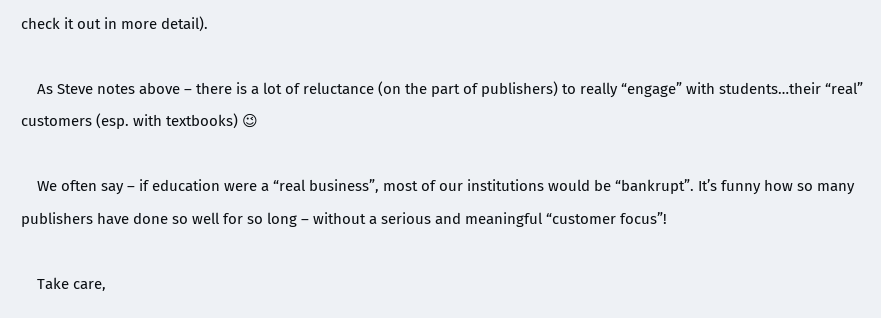check it out in more detail).

    As Steve notes above – there is a lot of reluctance (on the part of publishers) to really “engage” with students…their “real” customers (esp. with textbooks) 😉

    We often say – if education were a “real business”, most of our institutions would be “bankrupt”. It’s funny how so many publishers have done so well for so long – without a serious and meaningful “customer focus”!

    Take care,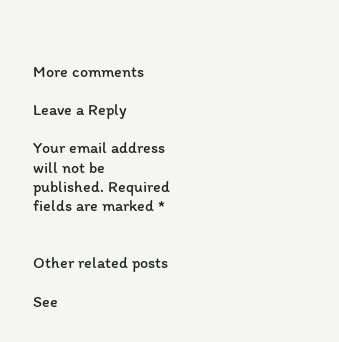More comments

Leave a Reply

Your email address will not be published. Required fields are marked *


Other related posts

See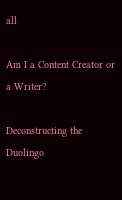all

Am I a Content Creator or a Writer?

Deconstructing the Duolingo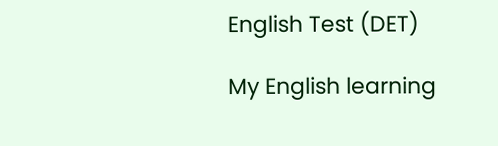English Test (DET)

My English learning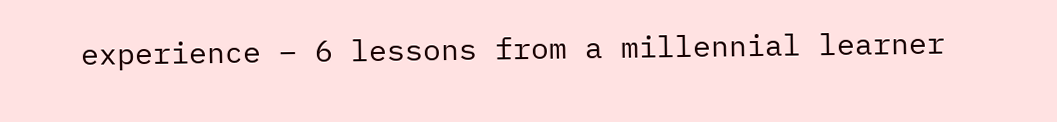experience – 6 lessons from a millennial learner